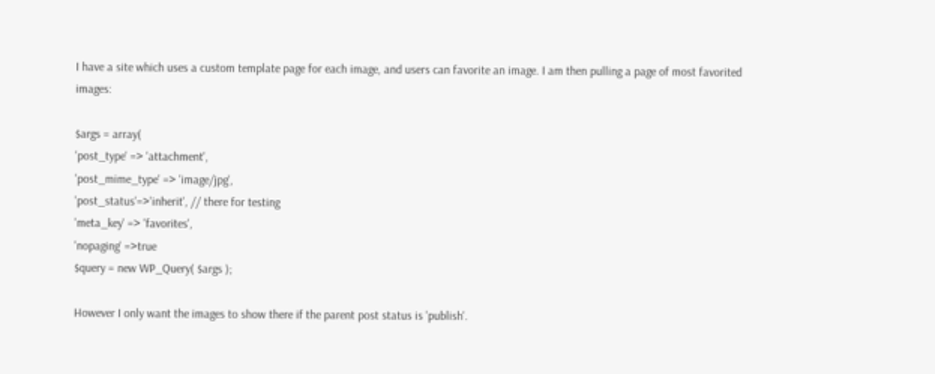I have a site which uses a custom template page for each image, and users can favorite an image. I am then pulling a page of most favorited images:

$args = array(
'post_type' => 'attachment',
'post_mime_type' => 'image/jpg',
'post_status'=>'inherit', // there for testing
'meta_key' => 'favorites',
'nopaging' =>true
$query = new WP_Query( $args );

However I only want the images to show there if the parent post status is 'publish'.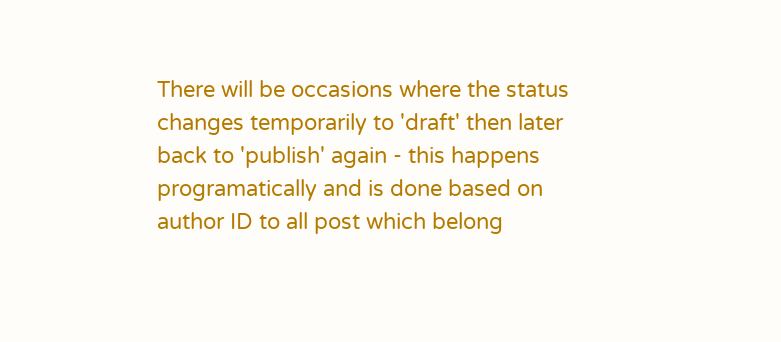There will be occasions where the status changes temporarily to 'draft' then later back to 'publish' again - this happens programatically and is done based on author ID to all post which belong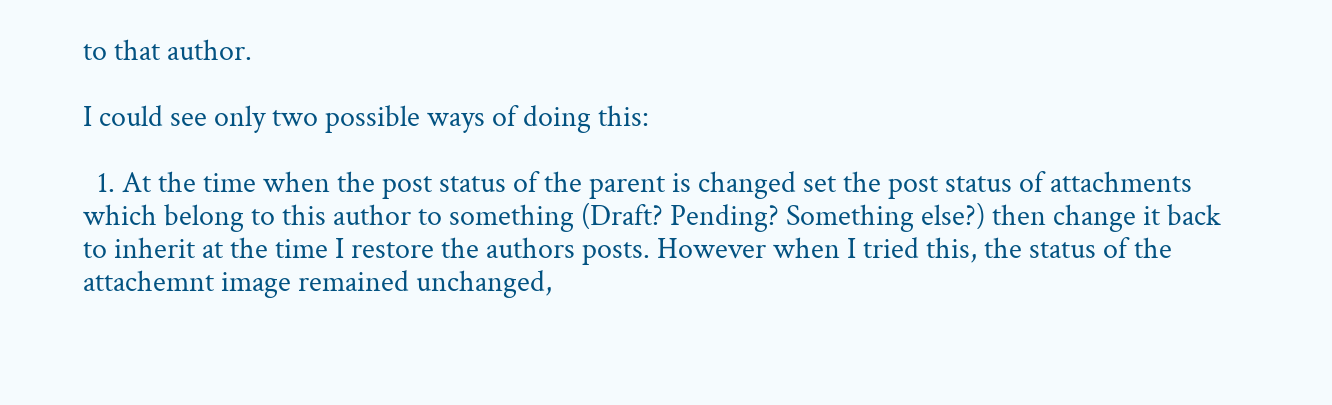to that author.

I could see only two possible ways of doing this:

  1. At the time when the post status of the parent is changed set the post status of attachments which belong to this author to something (Draft? Pending? Something else?) then change it back to inherit at the time I restore the authors posts. However when I tried this, the status of the attachemnt image remained unchanged,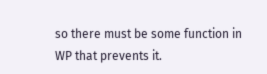so there must be some function in WP that prevents it.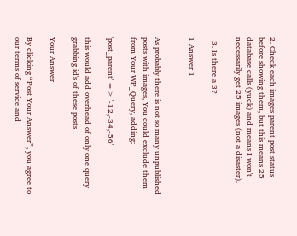2. Check each images parent post status before showing them, but this means 25 database calls (yuck) and means I won't necessarily get 25 images (not a disaster).

  3. Is there a 3?

1 Answer 1


As probably there is not so many unpublished posts with images, You could exclude them from Your WP_Query, adding:

'post_parent' => '-12,-34,-56'

this would add overhead of only one query grabbing id's of these posts

Your Answer

By clicking “Post Your Answer”, you agree to our terms of service and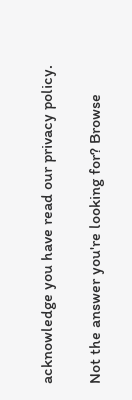acknowledge you have read our privacy policy.

Not the answer you're looking for? Browse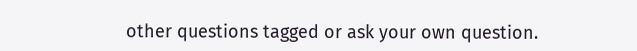other questions tagged or ask your own question.